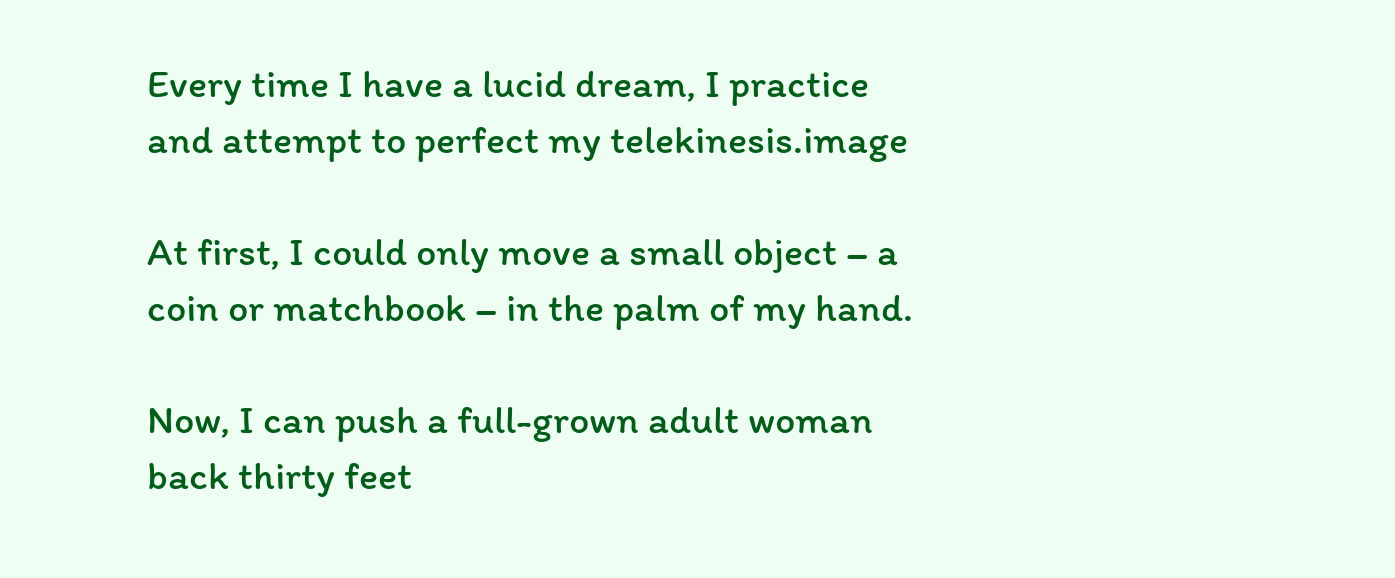Every time I have a lucid dream, I practice and attempt to perfect my telekinesis.image

At first, I could only move a small object – a coin or matchbook – in the palm of my hand.

Now, I can push a full-grown adult woman back thirty feet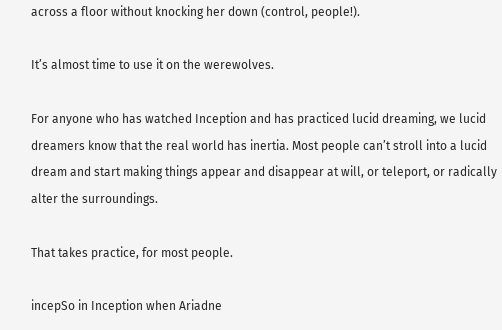across a floor without knocking her down (control, people!).

It’s almost time to use it on the werewolves.

For anyone who has watched Inception and has practiced lucid dreaming, we lucid dreamers know that the real world has inertia. Most people can’t stroll into a lucid dream and start making things appear and disappear at will, or teleport, or radically alter the surroundings.

That takes practice, for most people.

incepSo in Inception when Ariadne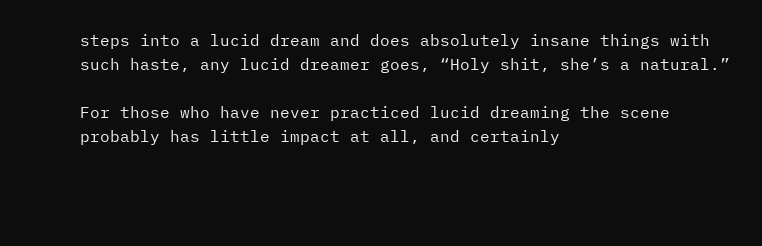steps into a lucid dream and does absolutely insane things with such haste, any lucid dreamer goes, “Holy shit, she’s a natural.”

For those who have never practiced lucid dreaming the scene probably has little impact at all, and certainly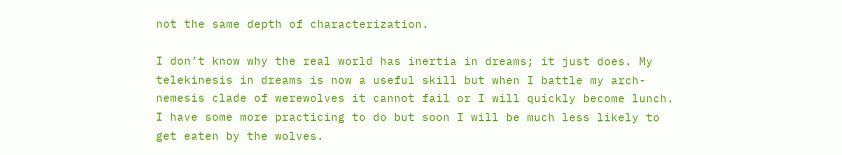not the same depth of characterization.

I don’t know why the real world has inertia in dreams; it just does. My telekinesis in dreams is now a useful skill but when I battle my arch-nemesis clade of werewolves it cannot fail or I will quickly become lunch. I have some more practicing to do but soon I will be much less likely to get eaten by the wolves.